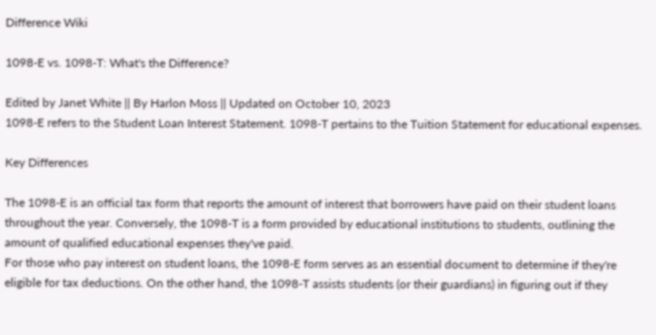Difference Wiki

1098-E vs. 1098-T: What's the Difference?

Edited by Janet White || By Harlon Moss || Updated on October 10, 2023
1098-E refers to the Student Loan Interest Statement. 1098-T pertains to the Tuition Statement for educational expenses.

Key Differences

The 1098-E is an official tax form that reports the amount of interest that borrowers have paid on their student loans throughout the year. Conversely, the 1098-T is a form provided by educational institutions to students, outlining the amount of qualified educational expenses they've paid.
For those who pay interest on student loans, the 1098-E form serves as an essential document to determine if they're eligible for tax deductions. On the other hand, the 1098-T assists students (or their guardians) in figuring out if they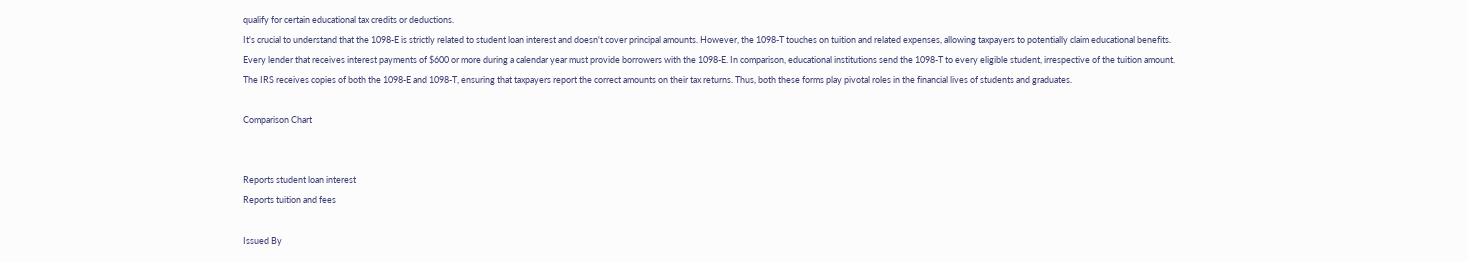qualify for certain educational tax credits or deductions.
It's crucial to understand that the 1098-E is strictly related to student loan interest and doesn't cover principal amounts. However, the 1098-T touches on tuition and related expenses, allowing taxpayers to potentially claim educational benefits.
Every lender that receives interest payments of $600 or more during a calendar year must provide borrowers with the 1098-E. In comparison, educational institutions send the 1098-T to every eligible student, irrespective of the tuition amount.
The IRS receives copies of both the 1098-E and 1098-T, ensuring that taxpayers report the correct amounts on their tax returns. Thus, both these forms play pivotal roles in the financial lives of students and graduates.

Comparison Chart


Reports student loan interest
Reports tuition and fees

Issued By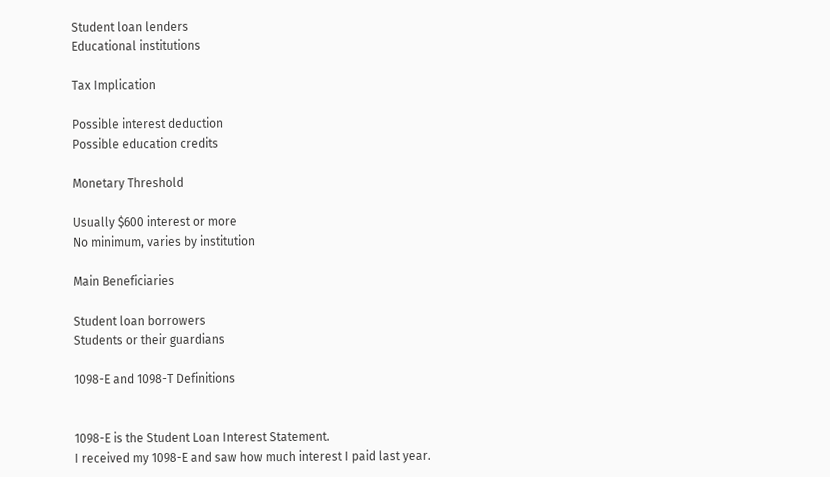Student loan lenders
Educational institutions

Tax Implication

Possible interest deduction
Possible education credits

Monetary Threshold

Usually $600 interest or more
No minimum, varies by institution

Main Beneficiaries

Student loan borrowers
Students or their guardians

1098-E and 1098-T Definitions


1098-E is the Student Loan Interest Statement.
I received my 1098-E and saw how much interest I paid last year.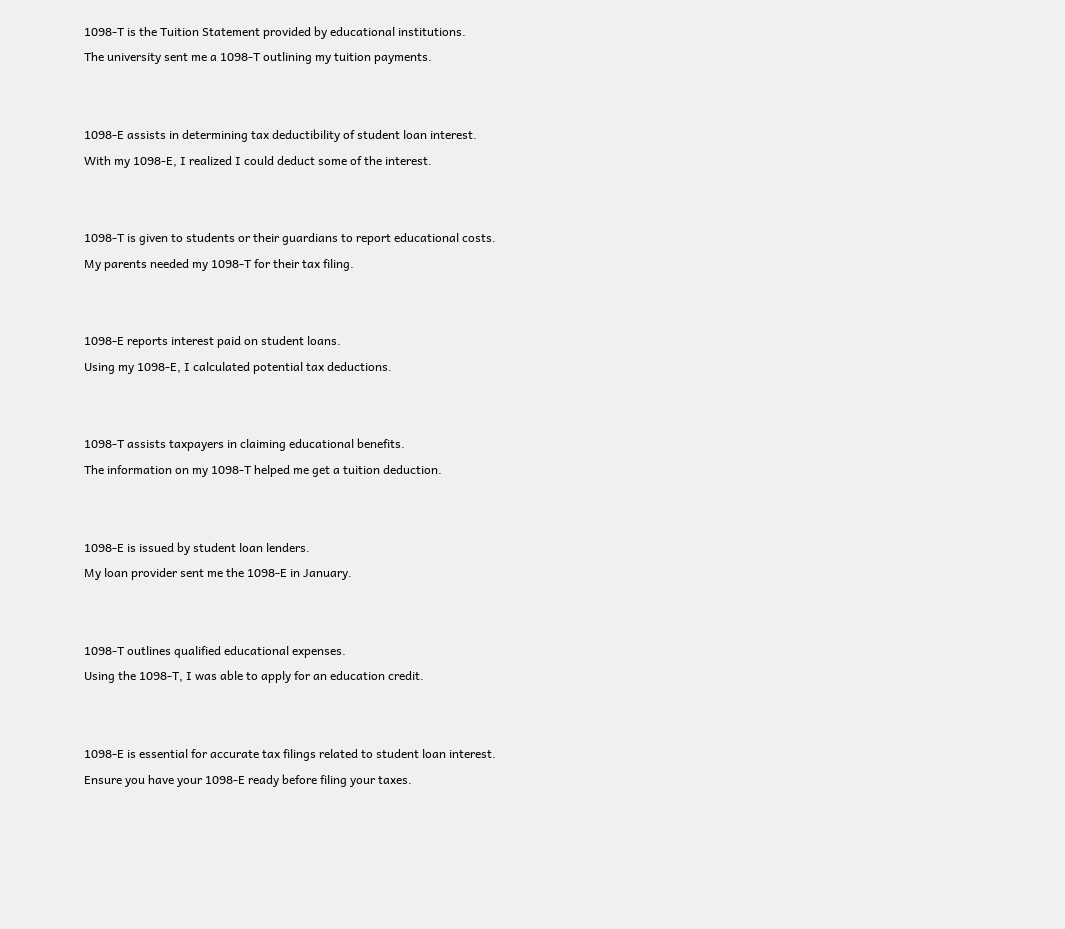1098-T is the Tuition Statement provided by educational institutions.
The university sent me a 1098-T outlining my tuition payments.


1098-E assists in determining tax deductibility of student loan interest.
With my 1098-E, I realized I could deduct some of the interest.


1098-T is given to students or their guardians to report educational costs.
My parents needed my 1098-T for their tax filing.


1098-E reports interest paid on student loans.
Using my 1098-E, I calculated potential tax deductions.


1098-T assists taxpayers in claiming educational benefits.
The information on my 1098-T helped me get a tuition deduction.


1098-E is issued by student loan lenders.
My loan provider sent me the 1098-E in January.


1098-T outlines qualified educational expenses.
Using the 1098-T, I was able to apply for an education credit.


1098-E is essential for accurate tax filings related to student loan interest.
Ensure you have your 1098-E ready before filing your taxes.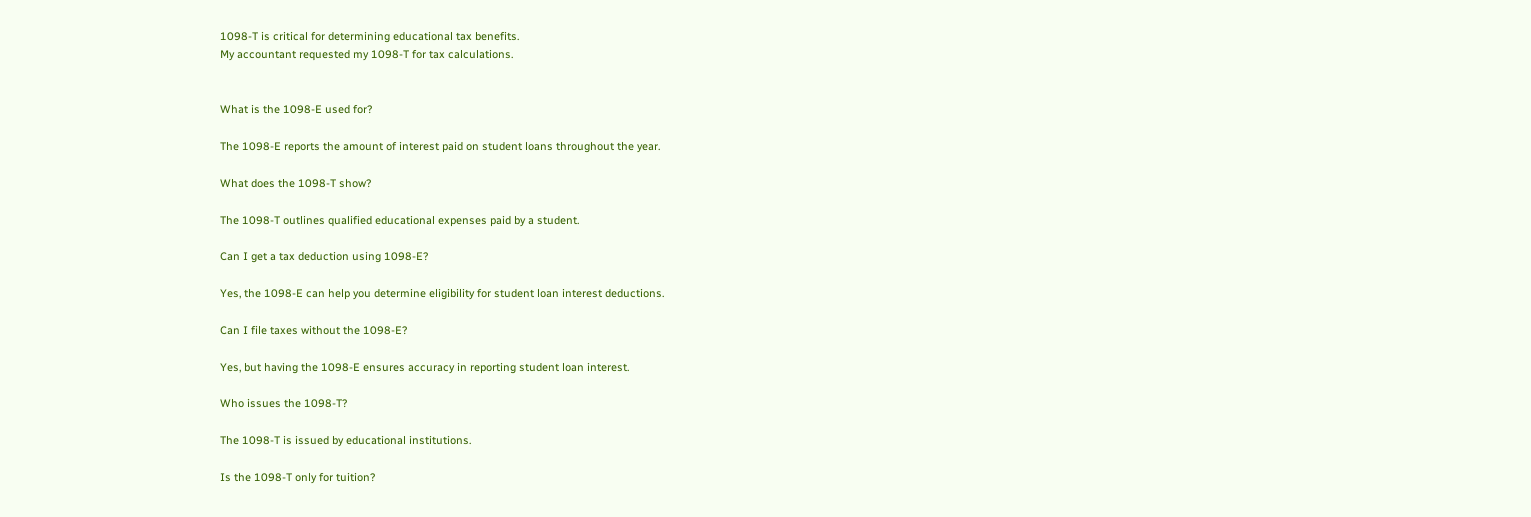1098-T is critical for determining educational tax benefits.
My accountant requested my 1098-T for tax calculations.


What is the 1098-E used for?

The 1098-E reports the amount of interest paid on student loans throughout the year.

What does the 1098-T show?

The 1098-T outlines qualified educational expenses paid by a student.

Can I get a tax deduction using 1098-E?

Yes, the 1098-E can help you determine eligibility for student loan interest deductions.

Can I file taxes without the 1098-E?

Yes, but having the 1098-E ensures accuracy in reporting student loan interest.

Who issues the 1098-T?

The 1098-T is issued by educational institutions.

Is the 1098-T only for tuition?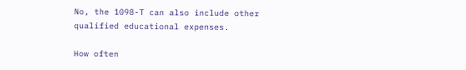No, the 1098-T can also include other qualified educational expenses.

How often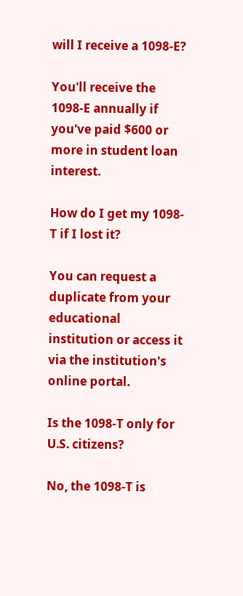will I receive a 1098-E?

You'll receive the 1098-E annually if you've paid $600 or more in student loan interest.

How do I get my 1098-T if I lost it?

You can request a duplicate from your educational institution or access it via the institution's online portal.

Is the 1098-T only for U.S. citizens?

No, the 1098-T is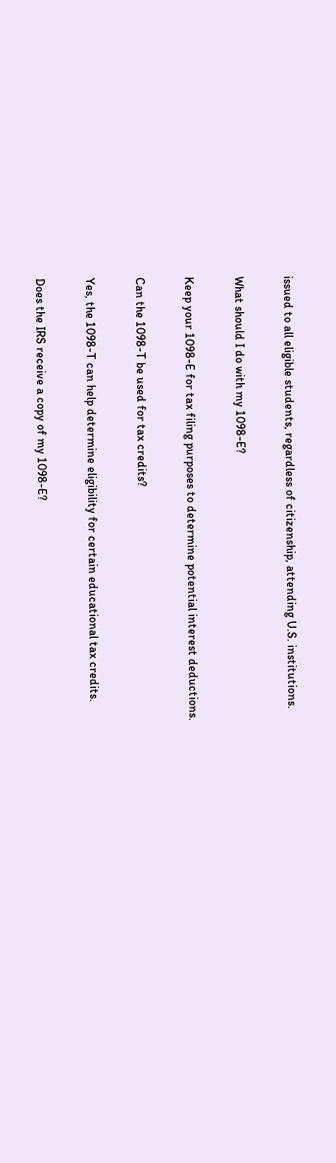issued to all eligible students, regardless of citizenship, attending U.S. institutions.

What should I do with my 1098-E?

Keep your 1098-E for tax filing purposes to determine potential interest deductions.

Can the 1098-T be used for tax credits?

Yes, the 1098-T can help determine eligibility for certain educational tax credits.

Does the IRS receive a copy of my 1098-E?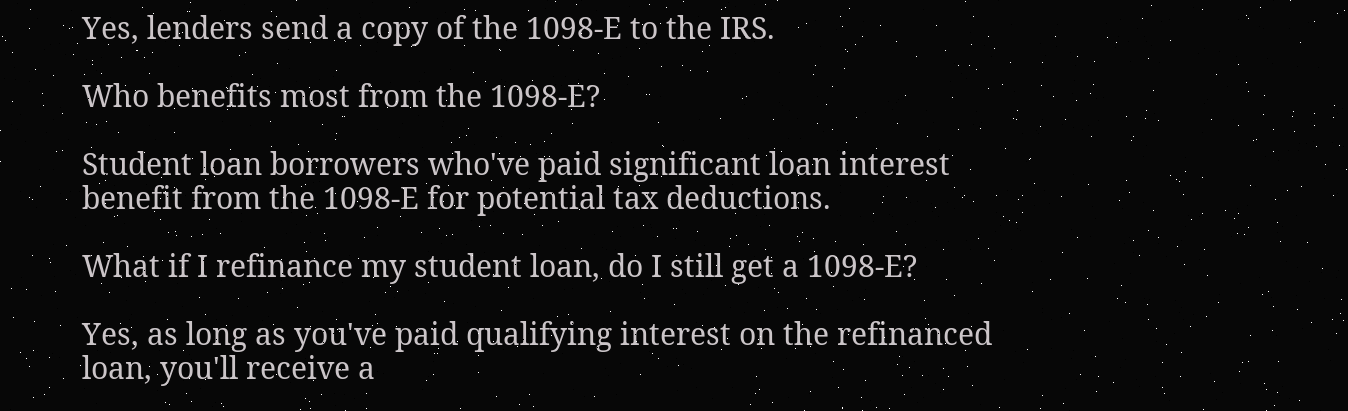Yes, lenders send a copy of the 1098-E to the IRS.

Who benefits most from the 1098-E?

Student loan borrowers who've paid significant loan interest benefit from the 1098-E for potential tax deductions.

What if I refinance my student loan, do I still get a 1098-E?

Yes, as long as you've paid qualifying interest on the refinanced loan, you'll receive a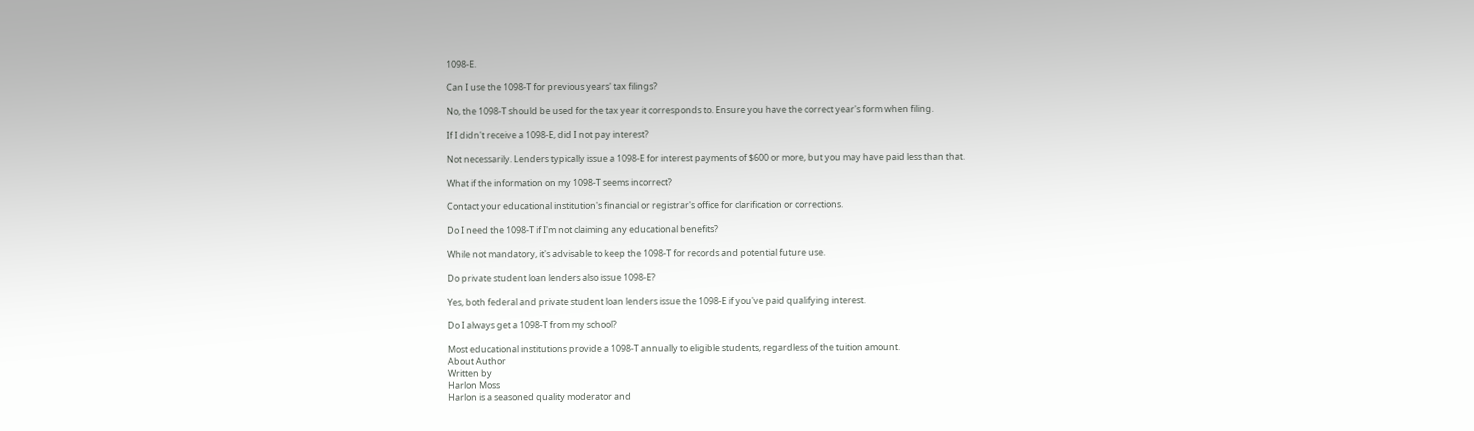1098-E.

Can I use the 1098-T for previous years' tax filings?

No, the 1098-T should be used for the tax year it corresponds to. Ensure you have the correct year's form when filing.

If I didn't receive a 1098-E, did I not pay interest?

Not necessarily. Lenders typically issue a 1098-E for interest payments of $600 or more, but you may have paid less than that.

What if the information on my 1098-T seems incorrect?

Contact your educational institution's financial or registrar's office for clarification or corrections.

Do I need the 1098-T if I'm not claiming any educational benefits?

While not mandatory, it's advisable to keep the 1098-T for records and potential future use.

Do private student loan lenders also issue 1098-E?

Yes, both federal and private student loan lenders issue the 1098-E if you've paid qualifying interest.

Do I always get a 1098-T from my school?

Most educational institutions provide a 1098-T annually to eligible students, regardless of the tuition amount.
About Author
Written by
Harlon Moss
Harlon is a seasoned quality moderator and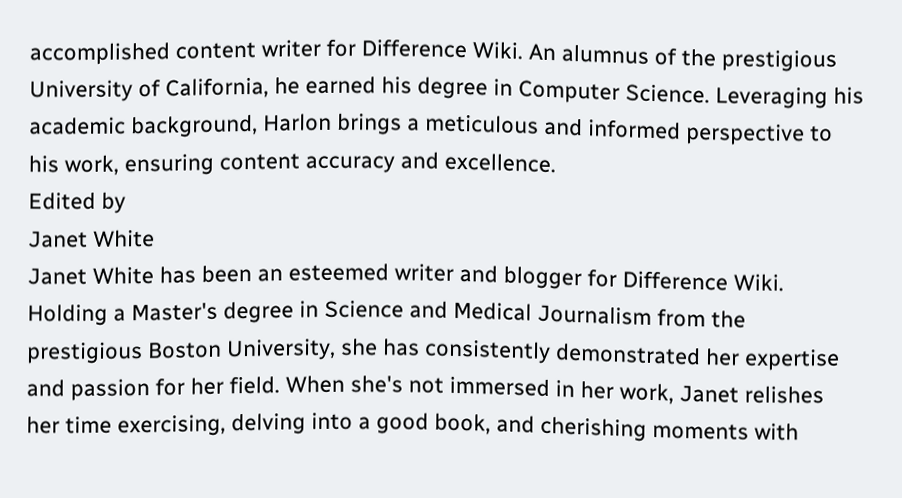accomplished content writer for Difference Wiki. An alumnus of the prestigious University of California, he earned his degree in Computer Science. Leveraging his academic background, Harlon brings a meticulous and informed perspective to his work, ensuring content accuracy and excellence.
Edited by
Janet White
Janet White has been an esteemed writer and blogger for Difference Wiki. Holding a Master's degree in Science and Medical Journalism from the prestigious Boston University, she has consistently demonstrated her expertise and passion for her field. When she's not immersed in her work, Janet relishes her time exercising, delving into a good book, and cherishing moments with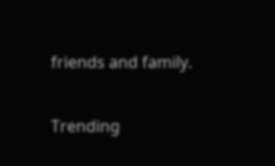friends and family.

Trending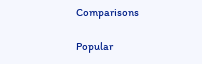Comparisons

Popular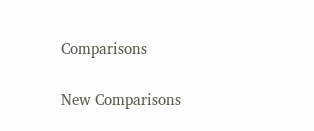Comparisons

New Comparisons